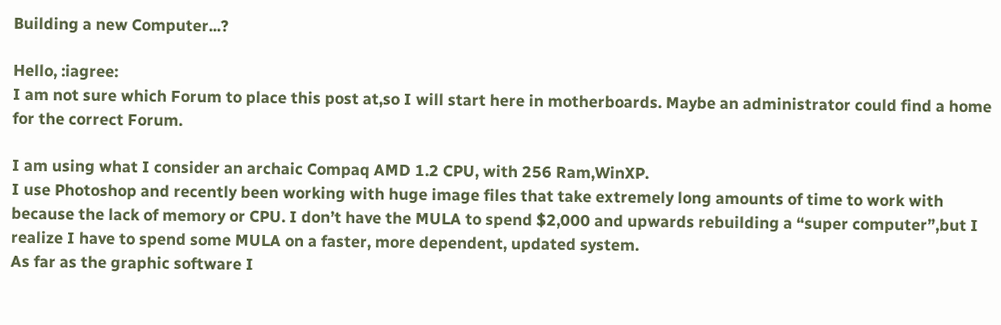Building a new Computer...?

Hello, :iagree:
I am not sure which Forum to place this post at,so I will start here in motherboards. Maybe an administrator could find a home for the correct Forum.

I am using what I consider an archaic Compaq AMD 1.2 CPU, with 256 Ram,WinXP.
I use Photoshop and recently been working with huge image files that take extremely long amounts of time to work with because the lack of memory or CPU. I don’t have the MULA to spend $2,000 and upwards rebuilding a “super computer”,but I realize I have to spend some MULA on a faster, more dependent, updated system.
As far as the graphic software I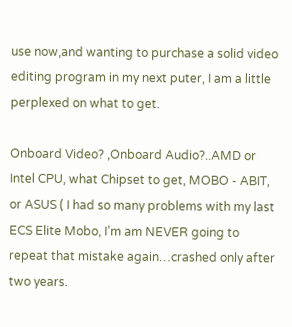use now,and wanting to purchase a solid video editing program in my next puter, I am a little perplexed on what to get.

Onboard Video? ,Onboard Audio?..AMD or Intel CPU, what Chipset to get, MOBO - ABIT, or ASUS ( I had so many problems with my last ECS Elite Mobo, I’m am NEVER going to repeat that mistake again…crashed only after two years.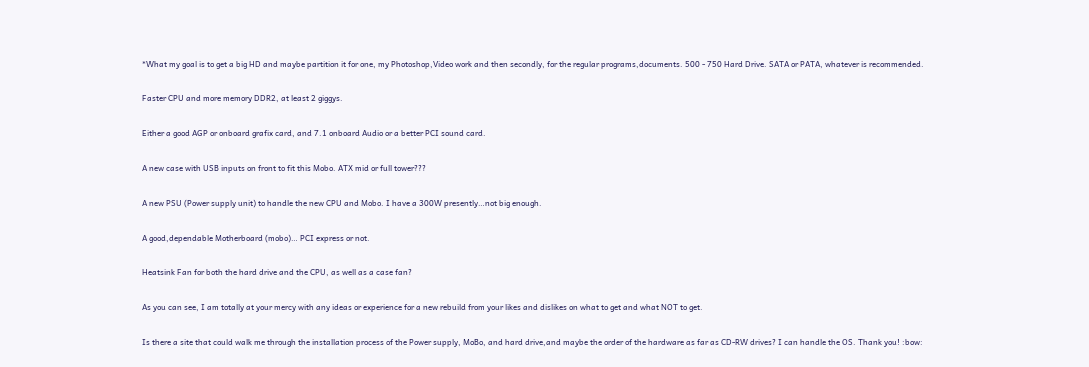*What my goal is to get a big HD and maybe partition it for one, my Photoshop,Video work and then secondly, for the regular programs,documents. 500 - 750 Hard Drive. SATA or PATA, whatever is recommended.

Faster CPU and more memory DDR2, at least 2 giggys.

Either a good AGP or onboard grafix card, and 7.1 onboard Audio or a better PCI sound card.

A new case with USB inputs on front to fit this Mobo. ATX mid or full tower???

A new PSU (Power supply unit) to handle the new CPU and Mobo. I have a 300W presently…not big enough.

A good,dependable Motherboard (mobo)… PCI express or not.

Heatsink Fan for both the hard drive and the CPU, as well as a case fan?

As you can see, I am totally at your mercy with any ideas or experience for a new rebuild from your likes and dislikes on what to get and what NOT to get.

Is there a site that could walk me through the installation process of the Power supply, MoBo, and hard drive,and maybe the order of the hardware as far as CD-RW drives? I can handle the OS. Thank you! :bow: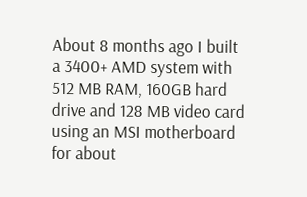About 8 months ago I built a 3400+ AMD system with 512 MB RAM, 160GB hard drive and 128 MB video card using an MSI motherboard for about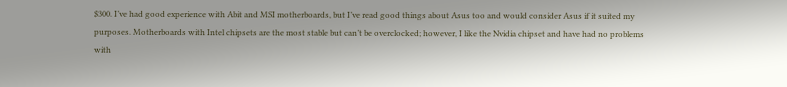$300. I’ve had good experience with Abit and MSI motherboards, but I’ve read good things about Asus too and would consider Asus if it suited my purposes. Motherboards with Intel chipsets are the most stable but can’t be overclocked; however, I like the Nvidia chipset and have had no problems with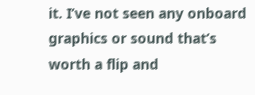it. I’ve not seen any onboard graphics or sound that’s worth a flip and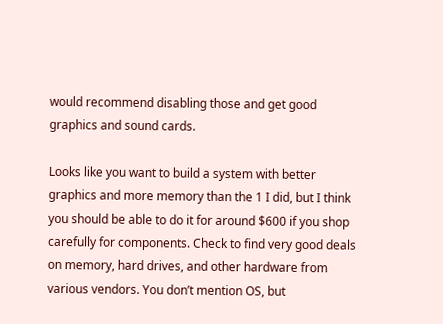would recommend disabling those and get good graphics and sound cards.

Looks like you want to build a system with better graphics and more memory than the 1 I did, but I think you should be able to do it for around $600 if you shop carefully for components. Check to find very good deals on memory, hard drives, and other hardware from various vendors. You don’t mention OS, but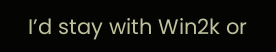I’d stay with Win2k or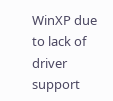WinXP due to lack of driver support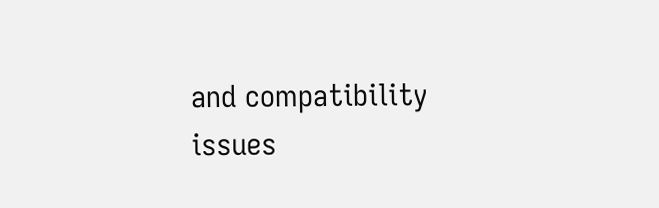and compatibility issues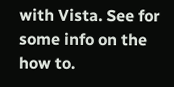with Vista. See for some info on the how to.